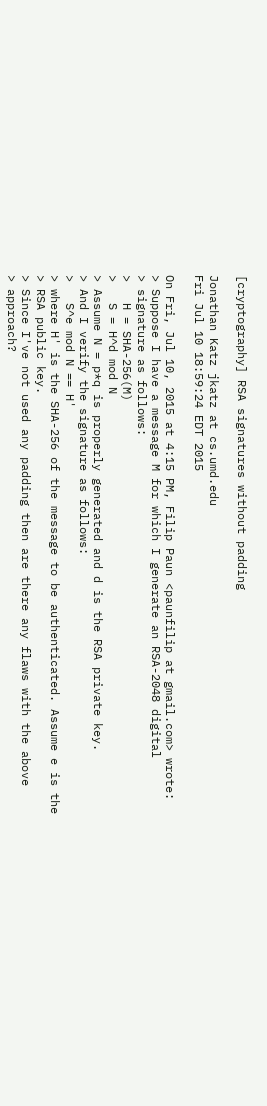[cryptography] RSA signatures without padding

Jonathan Katz jkatz at cs.umd.edu
Fri Jul 10 18:59:24 EDT 2015

On Fri, Jul 10, 2015 at 4:15 PM, Filip Paun <paunfilip at gmail.com> wrote:
> Suppose I have a message M for which I generate an RSA-2048 digital
> signature as follows:
>   H = SHA-256(M)
>   S = H^d mod N
> Assume N = p*q is properly generated and d is the RSA private key.
> And I verify the signature as follows:
>   S^e mod N == H'
> where H' is the SHA-256 of the message to be authenticated. Assume e is the
> RSA public key.
> Since I've not used any padding then are there any flaws with the above
> approach?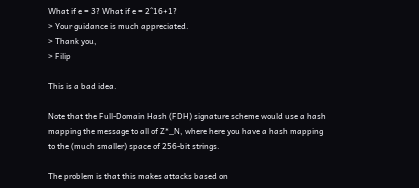What if e = 3? What if e = 2^16+1?
> Your guidance is much appreciated.
> Thank you,
> Filip

This is a bad idea.

Note that the Full-Domain Hash (FDH) signature scheme would use a hash
mapping the message to all of Z*_N, where here you have a hash mapping
to the (much smaller) space of 256-bit strings.

The problem is that this makes attacks based on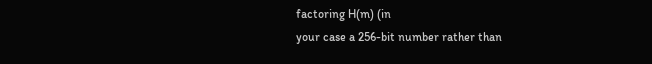factoring H(m) (in
your case a 256-bit number rather than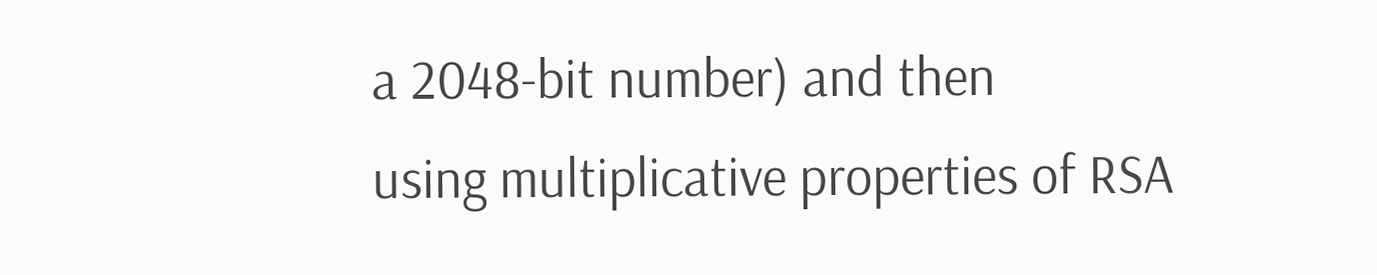a 2048-bit number) and then
using multiplicative properties of RSA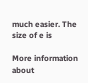much easier. The size of e is

More information about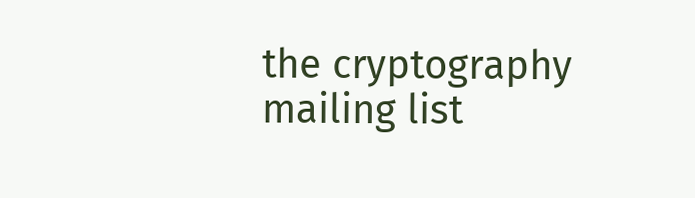the cryptography mailing list